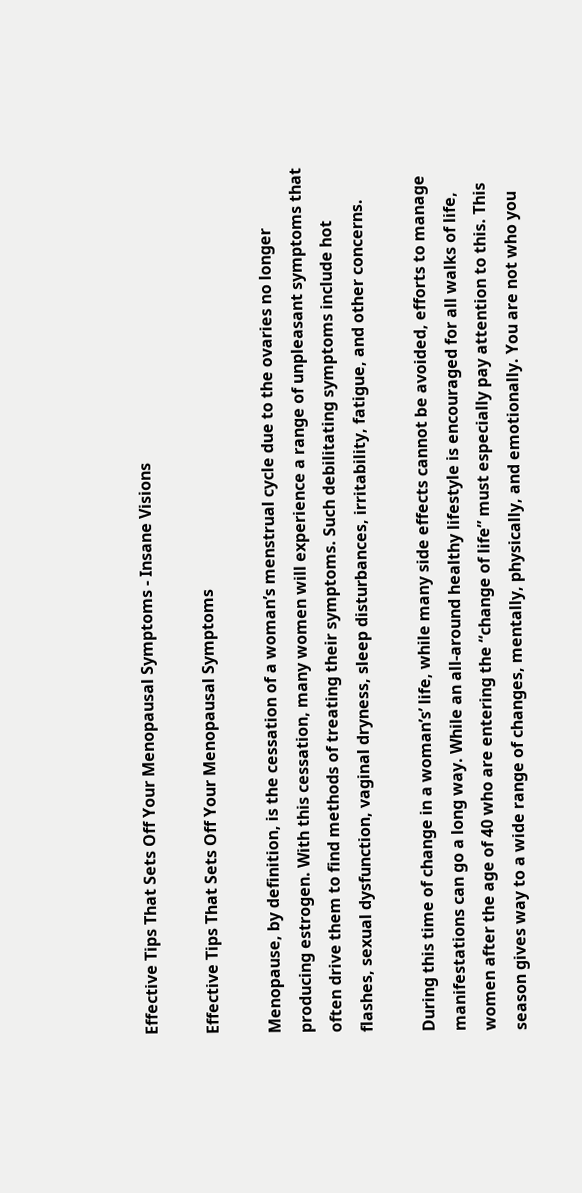Effective Tips That Sets Off Your Menopausal Symptoms - Insane Visions

Effective Tips That Sets Off Your Menopausal Symptoms

Menopause, by definition, is the cessation of a woman’s menstrual cycle due to the ovaries no longer producing estrogen. With this cessation, many women will experience a range of unpleasant symptoms that often drive them to find methods of treating their symptoms. Such debilitating symptoms include hot flashes, sexual dysfunction, vaginal dryness, sleep disturbances, irritability, fatigue, and other concerns.

During this time of change in a woman’s’ life, while many side effects cannot be avoided, efforts to manage manifestations can go a long way. While an all-around healthy lifestyle is encouraged for all walks of life, women after the age of 40 who are entering the “change of life” must especially pay attention to this. This season gives way to a wide range of changes, mentally, physically, and emotionally. You are not who you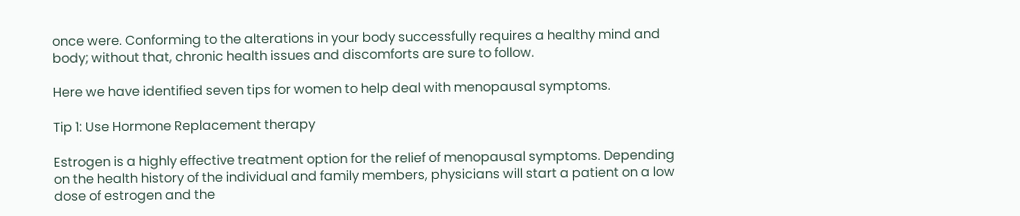once were. Conforming to the alterations in your body successfully requires a healthy mind and body; without that, chronic health issues and discomforts are sure to follow.

Here we have identified seven tips for women to help deal with menopausal symptoms.

Tip 1: Use Hormone Replacement therapy

Estrogen is a highly effective treatment option for the relief of menopausal symptoms. Depending on the health history of the individual and family members, physicians will start a patient on a low dose of estrogen and the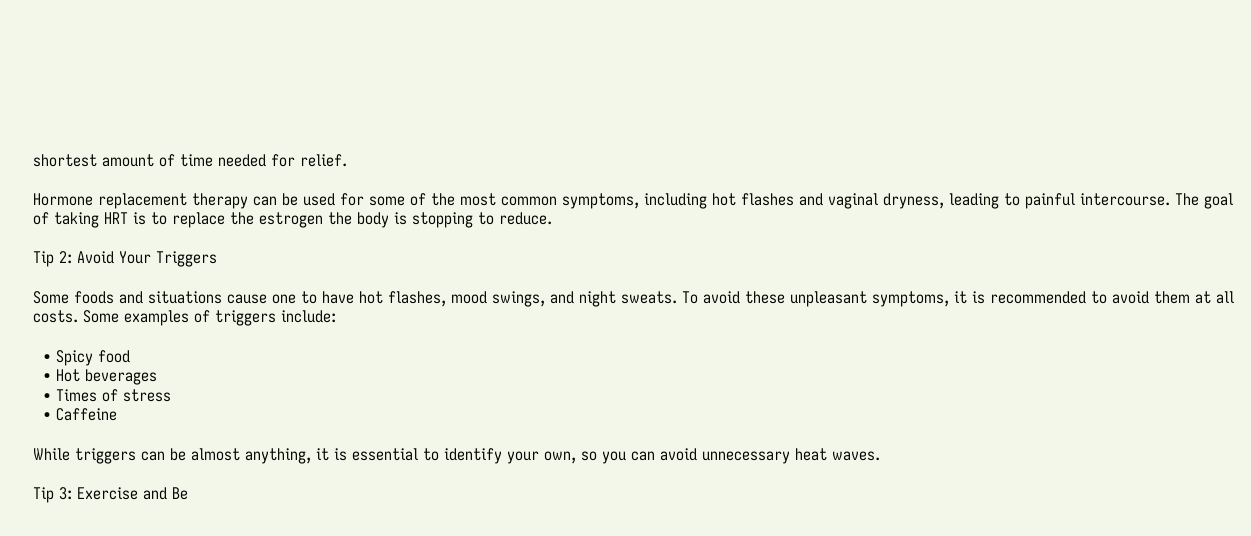shortest amount of time needed for relief.

Hormone replacement therapy can be used for some of the most common symptoms, including hot flashes and vaginal dryness, leading to painful intercourse. The goal of taking HRT is to replace the estrogen the body is stopping to reduce.

Tip 2: Avoid Your Triggers

Some foods and situations cause one to have hot flashes, mood swings, and night sweats. To avoid these unpleasant symptoms, it is recommended to avoid them at all costs. Some examples of triggers include:

  • Spicy food
  • Hot beverages
  • Times of stress
  • Caffeine

While triggers can be almost anything, it is essential to identify your own, so you can avoid unnecessary heat waves.

Tip 3: Exercise and Be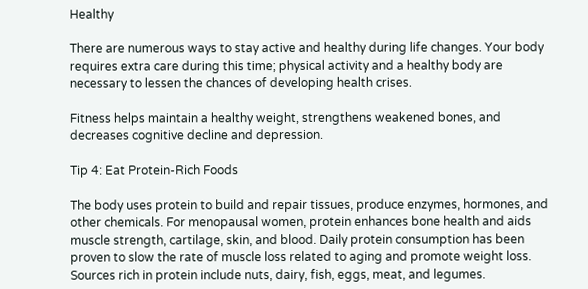Healthy

There are numerous ways to stay active and healthy during life changes. Your body requires extra care during this time; physical activity and a healthy body are necessary to lessen the chances of developing health crises.

Fitness helps maintain a healthy weight, strengthens weakened bones, and decreases cognitive decline and depression.

Tip 4: Eat Protein-Rich Foods

The body uses protein to build and repair tissues, produce enzymes, hormones, and other chemicals. For menopausal women, protein enhances bone health and aids muscle strength, cartilage, skin, and blood. Daily protein consumption has been proven to slow the rate of muscle loss related to aging and promote weight loss. Sources rich in protein include nuts, dairy, fish, eggs, meat, and legumes.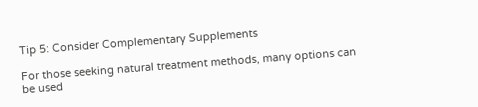Tip 5: Consider Complementary Supplements

For those seeking natural treatment methods, many options can be used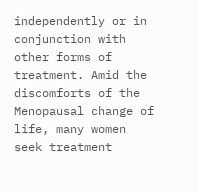independently or in conjunction with other forms of treatment. Amid the discomforts of the Menopausal change of life, many women seek treatment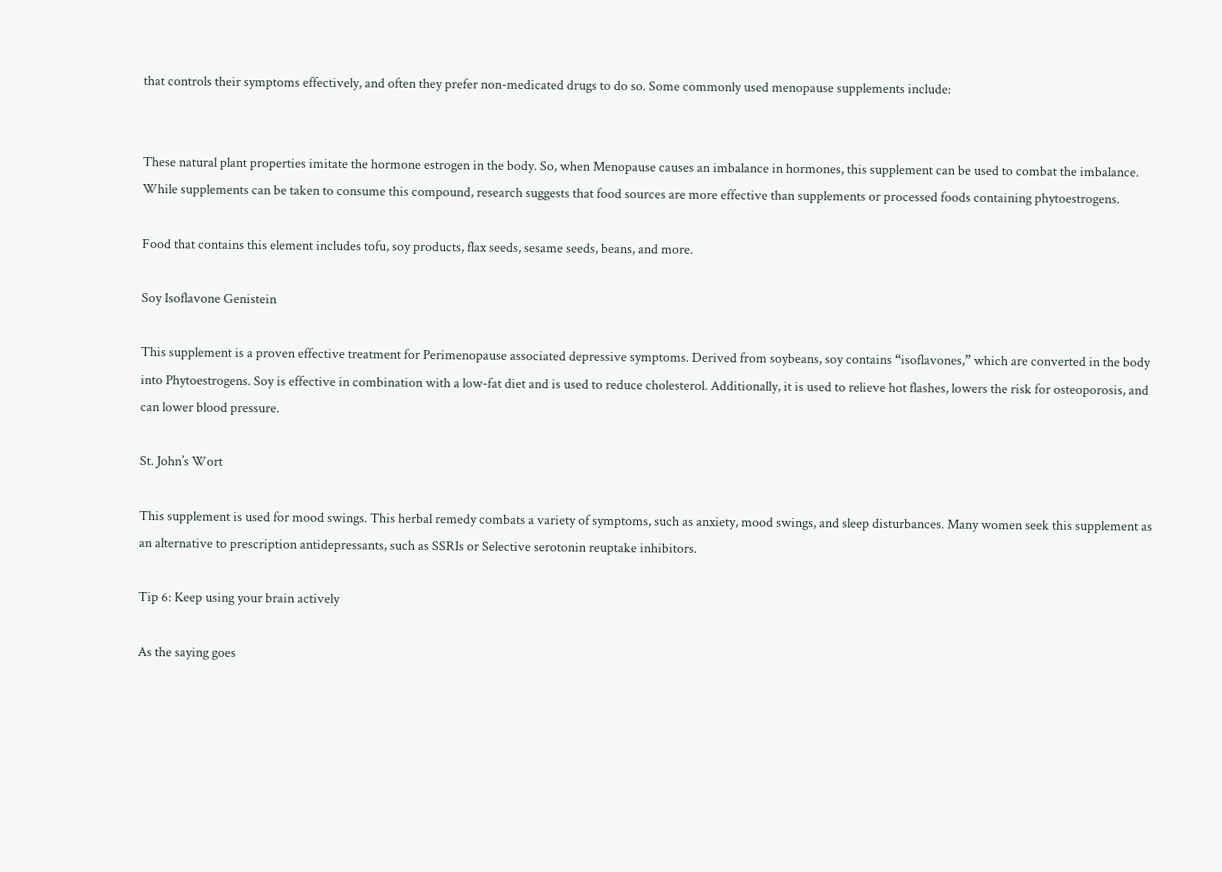that controls their symptoms effectively, and often they prefer non-medicated drugs to do so. Some commonly used menopause supplements include:


These natural plant properties imitate the hormone estrogen in the body. So, when Menopause causes an imbalance in hormones, this supplement can be used to combat the imbalance. While supplements can be taken to consume this compound, research suggests that food sources are more effective than supplements or processed foods containing phytoestrogens.

Food that contains this element includes tofu, soy products, flax seeds, sesame seeds, beans, and more.

Soy Isoflavone Genistein

This supplement is a proven effective treatment for Perimenopause associated depressive symptoms. Derived from soybeans, soy contains “isoflavones,” which are converted in the body into Phytoestrogens. Soy is effective in combination with a low-fat diet and is used to reduce cholesterol. Additionally, it is used to relieve hot flashes, lowers the risk for osteoporosis, and can lower blood pressure.

St. John’s Wort

This supplement is used for mood swings. This herbal remedy combats a variety of symptoms, such as anxiety, mood swings, and sleep disturbances. Many women seek this supplement as an alternative to prescription antidepressants, such as SSRIs or Selective serotonin reuptake inhibitors.

Tip 6: Keep using your brain actively

As the saying goes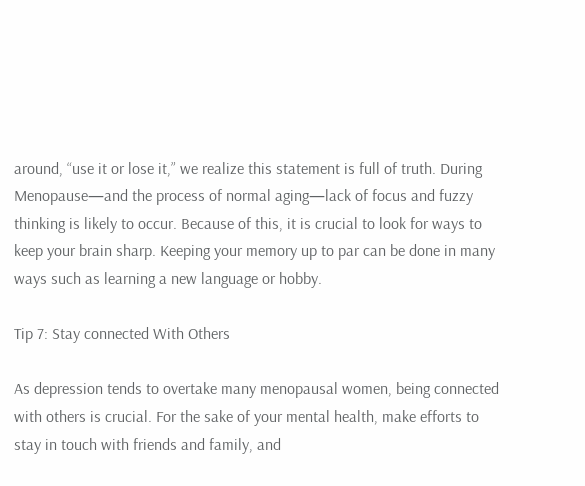around, “use it or lose it,” we realize this statement is full of truth. During Menopause—and the process of normal aging—lack of focus and fuzzy thinking is likely to occur. Because of this, it is crucial to look for ways to keep your brain sharp. Keeping your memory up to par can be done in many ways such as learning a new language or hobby.

Tip 7: Stay connected With Others

As depression tends to overtake many menopausal women, being connected with others is crucial. For the sake of your mental health, make efforts to stay in touch with friends and family, and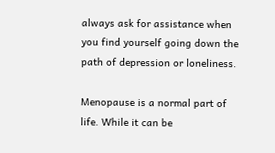always ask for assistance when you find yourself going down the path of depression or loneliness.

Menopause is a normal part of life. While it can be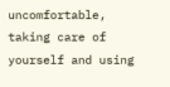uncomfortable, taking care of yourself and using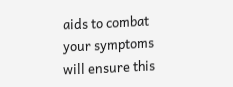aids to combat your symptoms will ensure this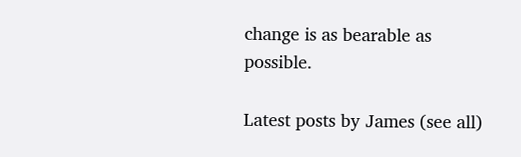change is as bearable as possible.

Latest posts by James (see all)